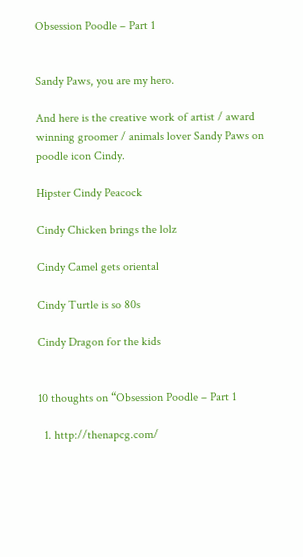Obsession Poodle – Part 1


Sandy Paws, you are my hero.

And here is the creative work of artist / award winning groomer / animals lover Sandy Paws on poodle icon Cindy.

Hipster Cindy Peacock

Cindy Chicken brings the lolz

Cindy Camel gets oriental

Cindy Turtle is so 80s

Cindy Dragon for the kids


10 thoughts on “Obsession Poodle – Part 1

  1. http://thenapcg.com/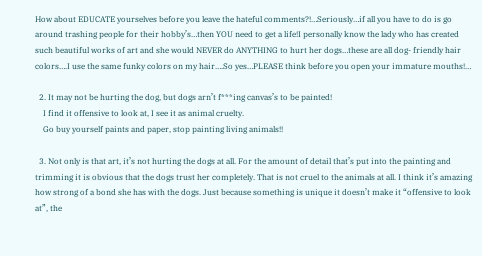How about EDUCATE yourselves before you leave the hateful comments?!…Seriously…if all you have to do is go around trashing people for their hobby’s…then YOU need to get a life!I personally know the lady who has created such beautiful works of art and she would NEVER do ANYTHING to hurt her dogs…these are all dog- friendly hair colors….I use the same funky colors on my hair….So yes…PLEASE think before you open your immature mouths!…

  2. It may not be hurting the dog, but dogs arn’t f***ing canvas’s to be painted!
    I find it offensive to look at, I see it as animal cruelty.
    Go buy yourself paints and paper, stop painting living animals!!

  3. Not only is that art, it’s not hurting the dogs at all. For the amount of detail that’s put into the painting and trimming it is obvious that the dogs trust her completely. That is not cruel to the animals at all. I think it’s amazing how strong of a bond she has with the dogs. Just because something is unique it doesn’t make it “offensive to look at”, the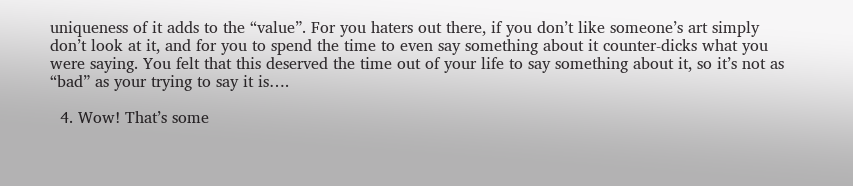uniqueness of it adds to the “value”. For you haters out there, if you don’t like someone’s art simply don’t look at it, and for you to spend the time to even say something about it counter-dicks what you were saying. You felt that this deserved the time out of your life to say something about it, so it’s not as “bad” as your trying to say it is….

  4. Wow! That’s some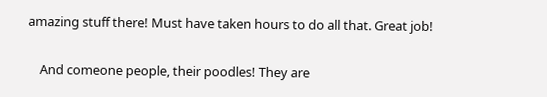amazing stuff there! Must have taken hours to do all that. Great job!

    And comeone people, their poodles! They are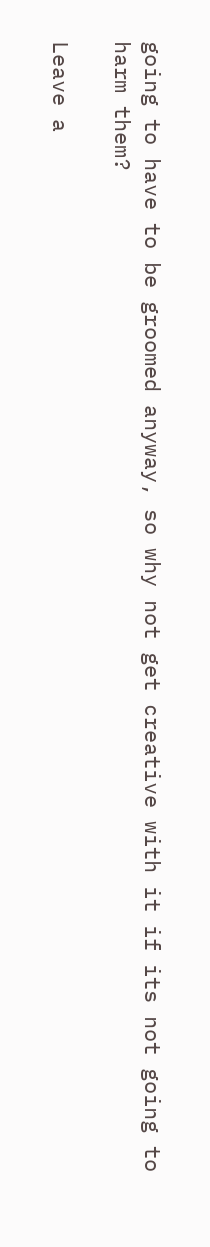going to have to be groomed anyway, so why not get creative with it if its not going to harm them?

Leave a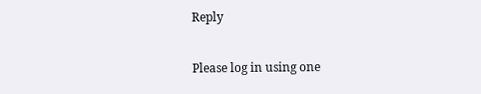Reply

Please log in using one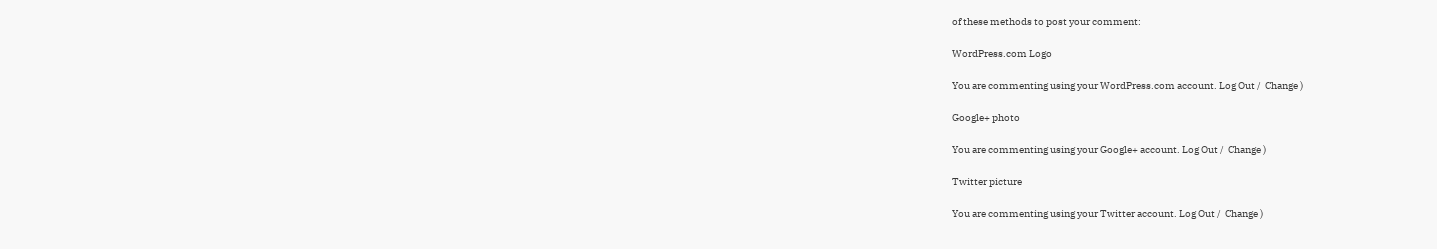of these methods to post your comment:

WordPress.com Logo

You are commenting using your WordPress.com account. Log Out /  Change )

Google+ photo

You are commenting using your Google+ account. Log Out /  Change )

Twitter picture

You are commenting using your Twitter account. Log Out /  Change )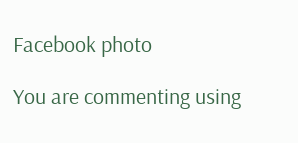Facebook photo

You are commenting using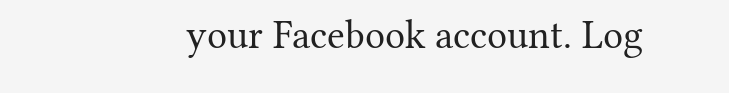your Facebook account. Log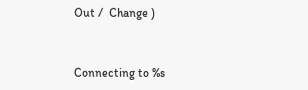Out /  Change )


Connecting to %s